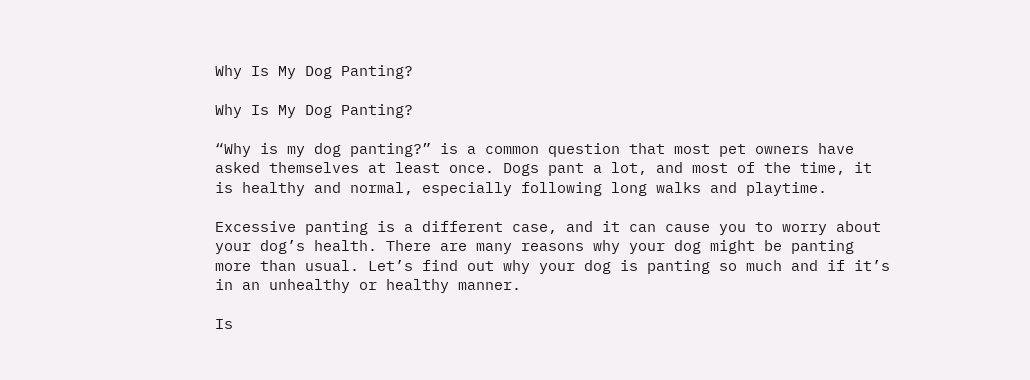Why Is My Dog Panting?

Why Is My Dog Panting?

“Why is my dog panting?” is a common question that most pet owners have asked themselves at least once. Dogs pant a lot, and most of the time, it is healthy and normal, especially following long walks and playtime.

Excessive panting is a different case, and it can cause you to worry about your dog’s health. There are many reasons why your dog might be panting more than usual. Let’s find out why your dog is panting so much and if it’s in an unhealthy or healthy manner.

Is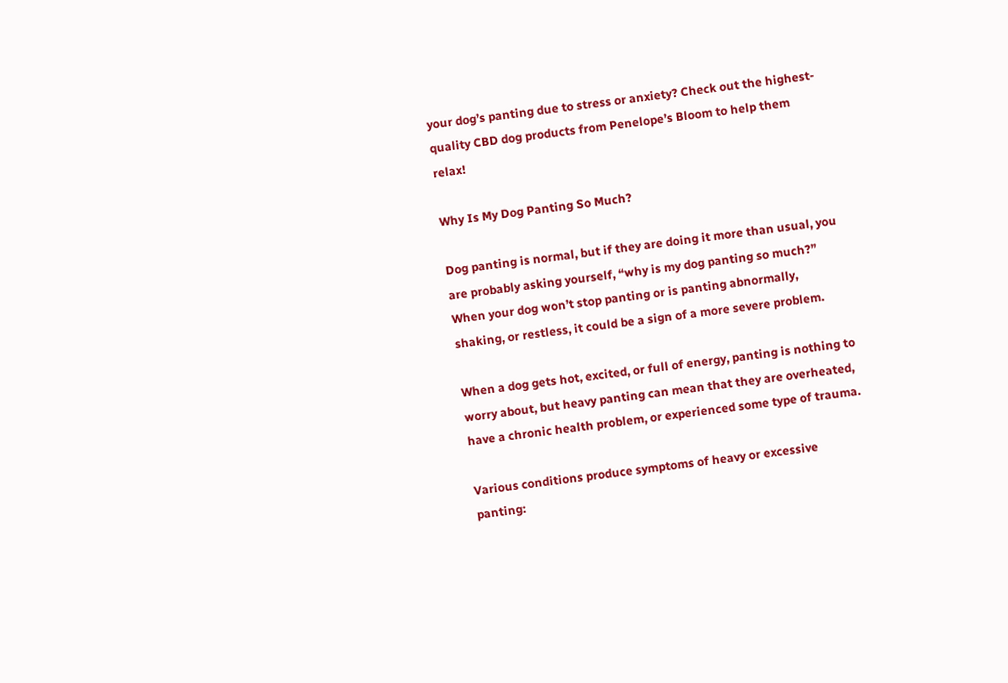your dog’s panting due to stress or anxiety? Check out the highest-quality CBD dog products from Penelope’s Bloom to help them relax!

Why Is My Dog Panting So Much?

Dog panting is normal, but if they are doing it more than usual, you are probably asking yourself, “why is my dog panting so much?” When your dog won’t stop panting or is panting abnormally, shaking, or restless, it could be a sign of a more severe problem.

When a dog gets hot, excited, or full of energy, panting is nothing to worry about, but heavy panting can mean that they are overheated, have a chronic health problem, or experienced some type of trauma.

Various conditions produce symptoms of heavy or excessive panting: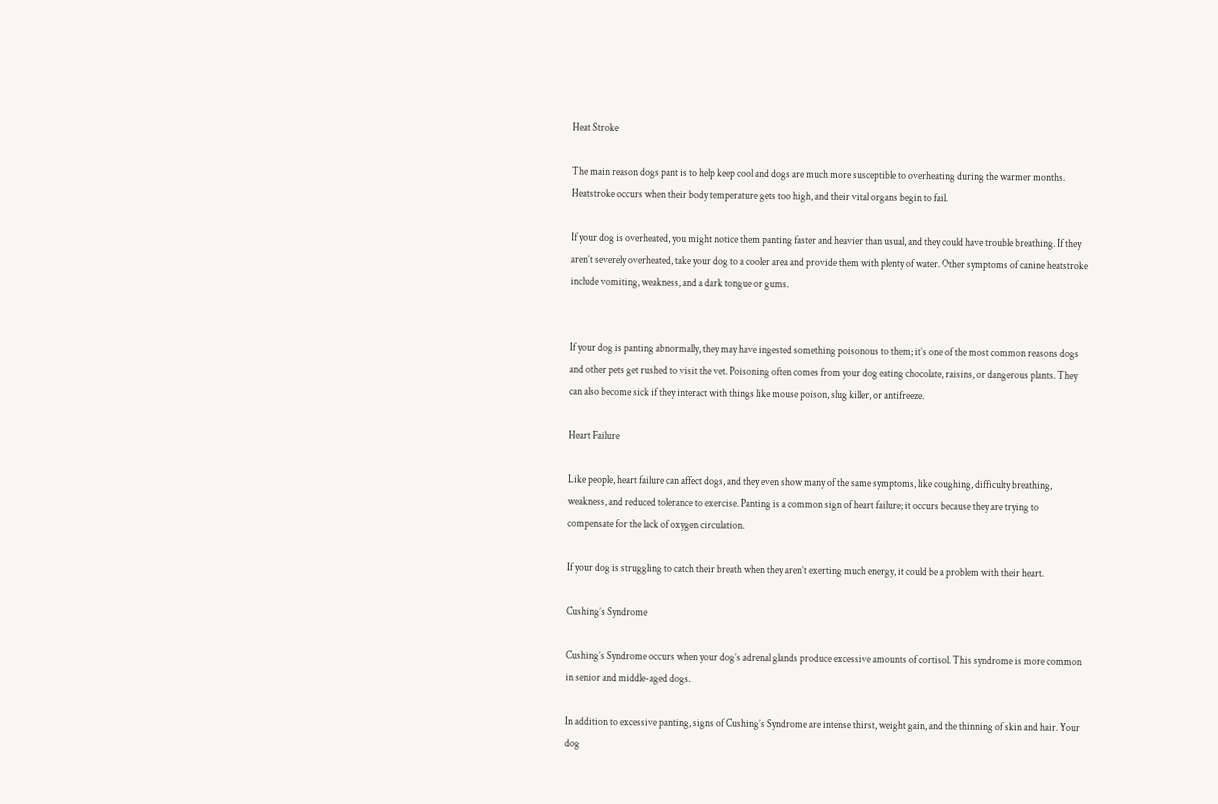Heat Stroke

The main reason dogs pant is to help keep cool and dogs are much more susceptible to overheating during the warmer months. Heatstroke occurs when their body temperature gets too high, and their vital organs begin to fail.

If your dog is overheated, you might notice them panting faster and heavier than usual, and they could have trouble breathing. If they aren’t severely overheated, take your dog to a cooler area and provide them with plenty of water. Other symptoms of canine heatstroke include vomiting, weakness, and a dark tongue or gums.


If your dog is panting abnormally, they may have ingested something poisonous to them; it’s one of the most common reasons dogs and other pets get rushed to visit the vet. Poisoning often comes from your dog eating chocolate, raisins, or dangerous plants. They can also become sick if they interact with things like mouse poison, slug killer, or antifreeze.

Heart Failure

Like people, heart failure can affect dogs, and they even show many of the same symptoms, like coughing, difficulty breathing, weakness, and reduced tolerance to exercise. Panting is a common sign of heart failure; it occurs because they are trying to compensate for the lack of oxygen circulation.

If your dog is struggling to catch their breath when they aren’t exerting much energy, it could be a problem with their heart.

Cushing’s Syndrome

Cushing’s Syndrome occurs when your dog’s adrenal glands produce excessive amounts of cortisol. This syndrome is more common in senior and middle-aged dogs.

In addition to excessive panting, signs of Cushing’s Syndrome are intense thirst, weight gain, and the thinning of skin and hair. Your dog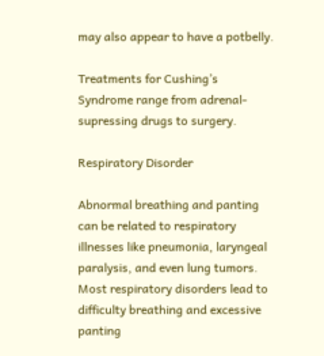may also appear to have a potbelly.

Treatments for Cushing’s Syndrome range from adrenal-supressing drugs to surgery.

Respiratory Disorder

Abnormal breathing and panting can be related to respiratory illnesses like pneumonia, laryngeal paralysis, and even lung tumors. Most respiratory disorders lead to difficulty breathing and excessive panting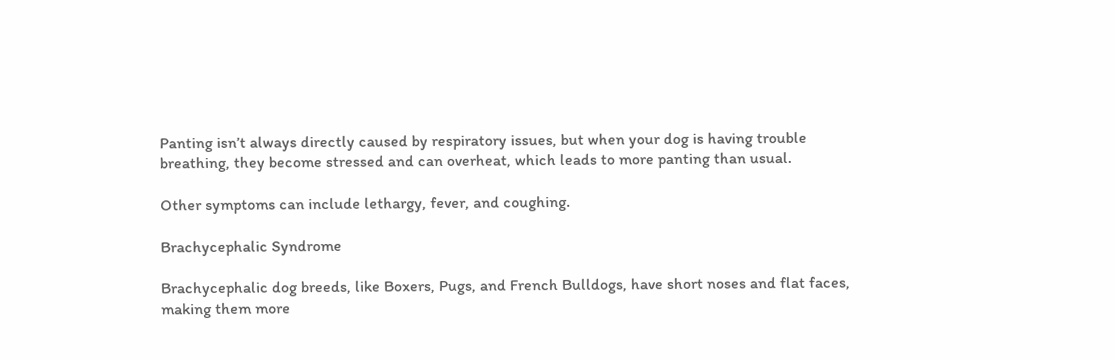Panting isn’t always directly caused by respiratory issues, but when your dog is having trouble breathing, they become stressed and can overheat, which leads to more panting than usual.

Other symptoms can include lethargy, fever, and coughing.

Brachycephalic Syndrome

Brachycephalic dog breeds, like Boxers, Pugs, and French Bulldogs, have short noses and flat faces, making them more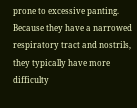prone to excessive panting. Because they have a narrowed respiratory tract and nostrils, they typically have more difficulty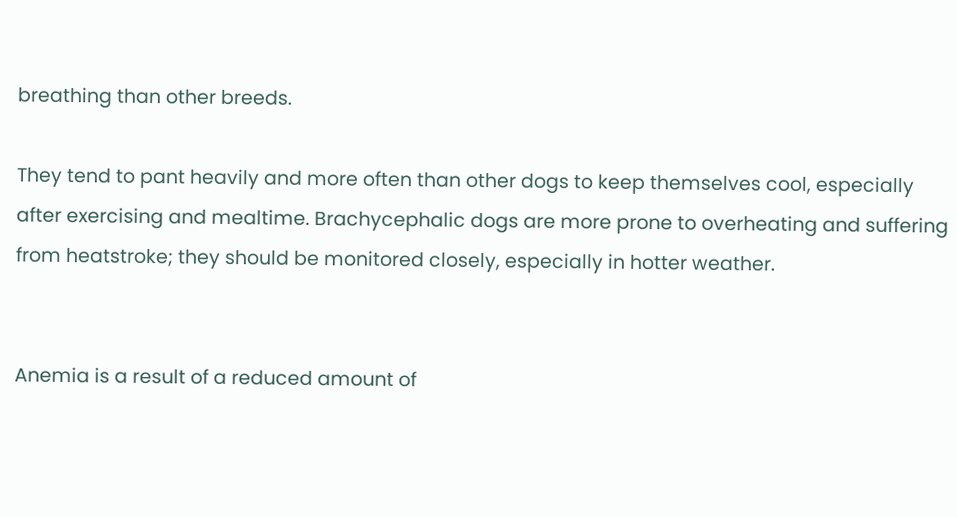breathing than other breeds.

They tend to pant heavily and more often than other dogs to keep themselves cool, especially after exercising and mealtime. Brachycephalic dogs are more prone to overheating and suffering from heatstroke; they should be monitored closely, especially in hotter weather.


Anemia is a result of a reduced amount of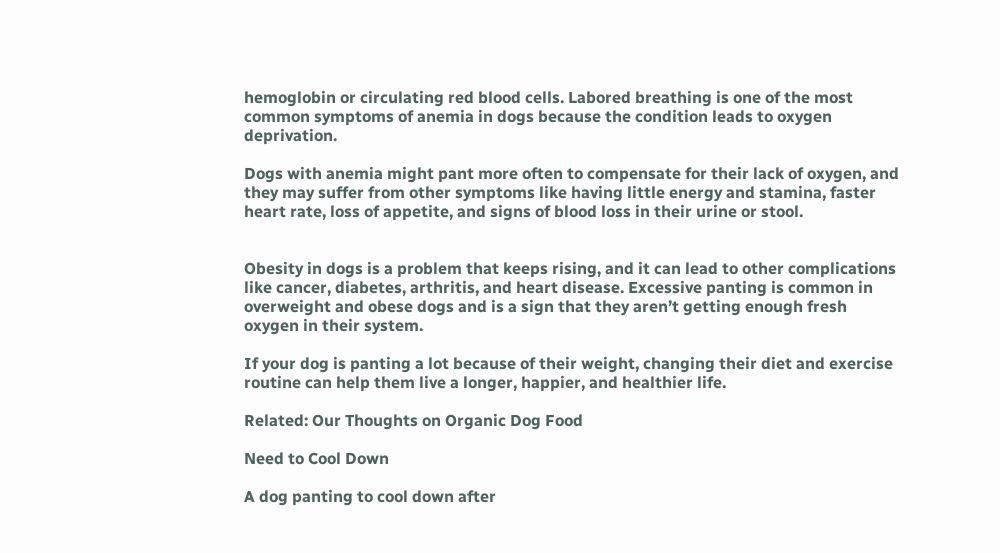hemoglobin or circulating red blood cells. Labored breathing is one of the most common symptoms of anemia in dogs because the condition leads to oxygen deprivation.

Dogs with anemia might pant more often to compensate for their lack of oxygen, and they may suffer from other symptoms like having little energy and stamina, faster heart rate, loss of appetite, and signs of blood loss in their urine or stool.


Obesity in dogs is a problem that keeps rising, and it can lead to other complications like cancer, diabetes, arthritis, and heart disease. Excessive panting is common in overweight and obese dogs and is a sign that they aren’t getting enough fresh oxygen in their system.

If your dog is panting a lot because of their weight, changing their diet and exercise routine can help them live a longer, happier, and healthier life.

Related: Our Thoughts on Organic Dog Food

Need to Cool Down

A dog panting to cool down after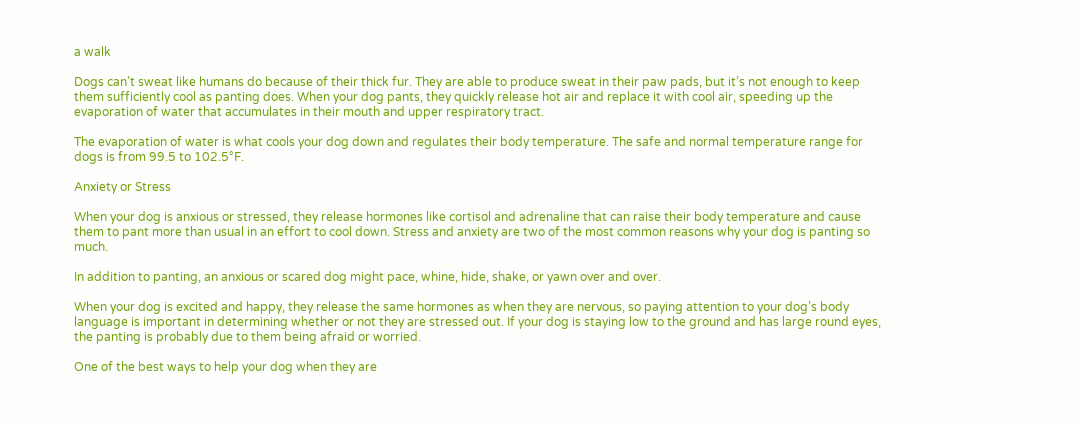a walk

Dogs can’t sweat like humans do because of their thick fur. They are able to produce sweat in their paw pads, but it’s not enough to keep them sufficiently cool as panting does. When your dog pants, they quickly release hot air and replace it with cool air, speeding up the evaporation of water that accumulates in their mouth and upper respiratory tract.

The evaporation of water is what cools your dog down and regulates their body temperature. The safe and normal temperature range for dogs is from 99.5 to 102.5°F.

Anxiety or Stress

When your dog is anxious or stressed, they release hormones like cortisol and adrenaline that can raise their body temperature and cause them to pant more than usual in an effort to cool down. Stress and anxiety are two of the most common reasons why your dog is panting so much.

In addition to panting, an anxious or scared dog might pace, whine, hide, shake, or yawn over and over.

When your dog is excited and happy, they release the same hormones as when they are nervous, so paying attention to your dog’s body language is important in determining whether or not they are stressed out. If your dog is staying low to the ground and has large round eyes, the panting is probably due to them being afraid or worried.

One of the best ways to help your dog when they are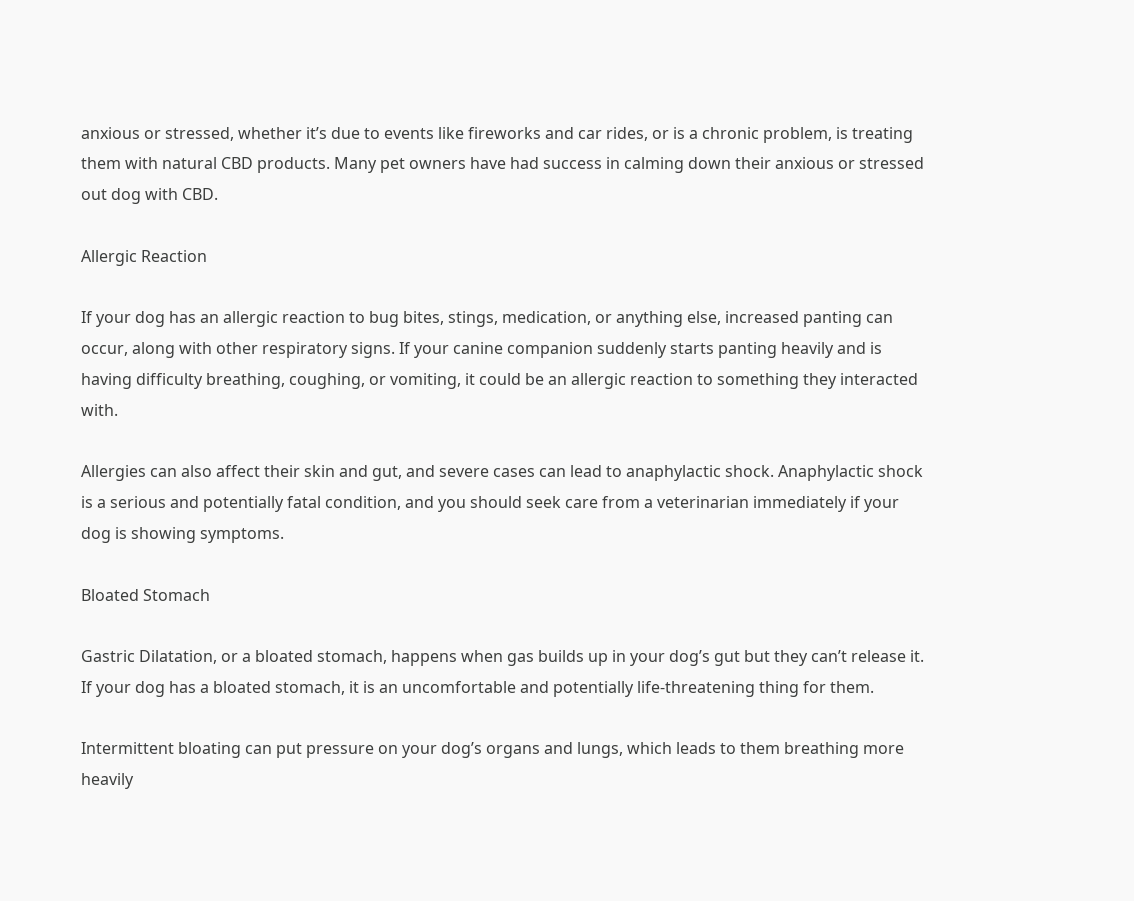anxious or stressed, whether it’s due to events like fireworks and car rides, or is a chronic problem, is treating them with natural CBD products. Many pet owners have had success in calming down their anxious or stressed out dog with CBD.

Allergic Reaction

If your dog has an allergic reaction to bug bites, stings, medication, or anything else, increased panting can occur, along with other respiratory signs. If your canine companion suddenly starts panting heavily and is having difficulty breathing, coughing, or vomiting, it could be an allergic reaction to something they interacted with.

Allergies can also affect their skin and gut, and severe cases can lead to anaphylactic shock. Anaphylactic shock is a serious and potentially fatal condition, and you should seek care from a veterinarian immediately if your dog is showing symptoms.

Bloated Stomach

Gastric Dilatation, or a bloated stomach, happens when gas builds up in your dog’s gut but they can’t release it. If your dog has a bloated stomach, it is an uncomfortable and potentially life-threatening thing for them.

Intermittent bloating can put pressure on your dog’s organs and lungs, which leads to them breathing more heavily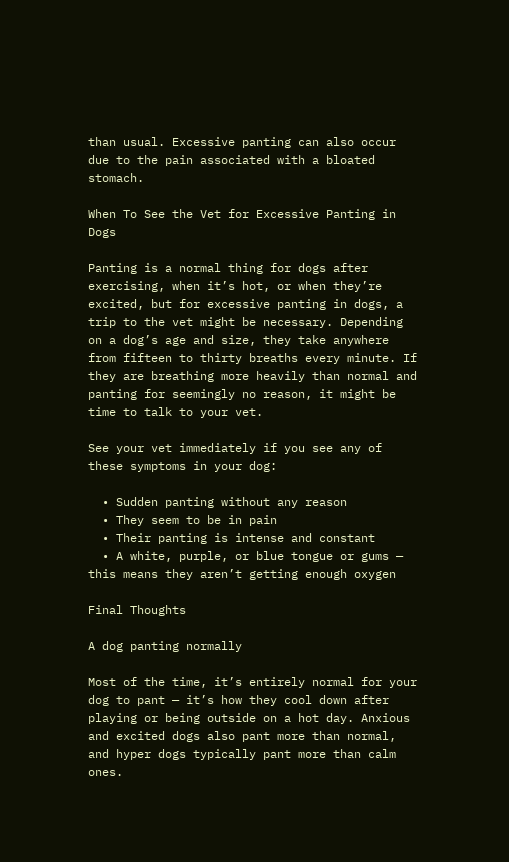than usual. Excessive panting can also occur due to the pain associated with a bloated stomach.

When To See the Vet for Excessive Panting in Dogs

Panting is a normal thing for dogs after exercising, when it’s hot, or when they’re excited, but for excessive panting in dogs, a trip to the vet might be necessary. Depending on a dog’s age and size, they take anywhere from fifteen to thirty breaths every minute. If they are breathing more heavily than normal and panting for seemingly no reason, it might be time to talk to your vet.

See your vet immediately if you see any of these symptoms in your dog:

  • Sudden panting without any reason
  • They seem to be in pain
  • Their panting is intense and constant
  • A white, purple, or blue tongue or gums — this means they aren’t getting enough oxygen

Final Thoughts

A dog panting normally

Most of the time, it’s entirely normal for your dog to pant — it’s how they cool down after playing or being outside on a hot day. Anxious and excited dogs also pant more than normal, and hyper dogs typically pant more than calm ones.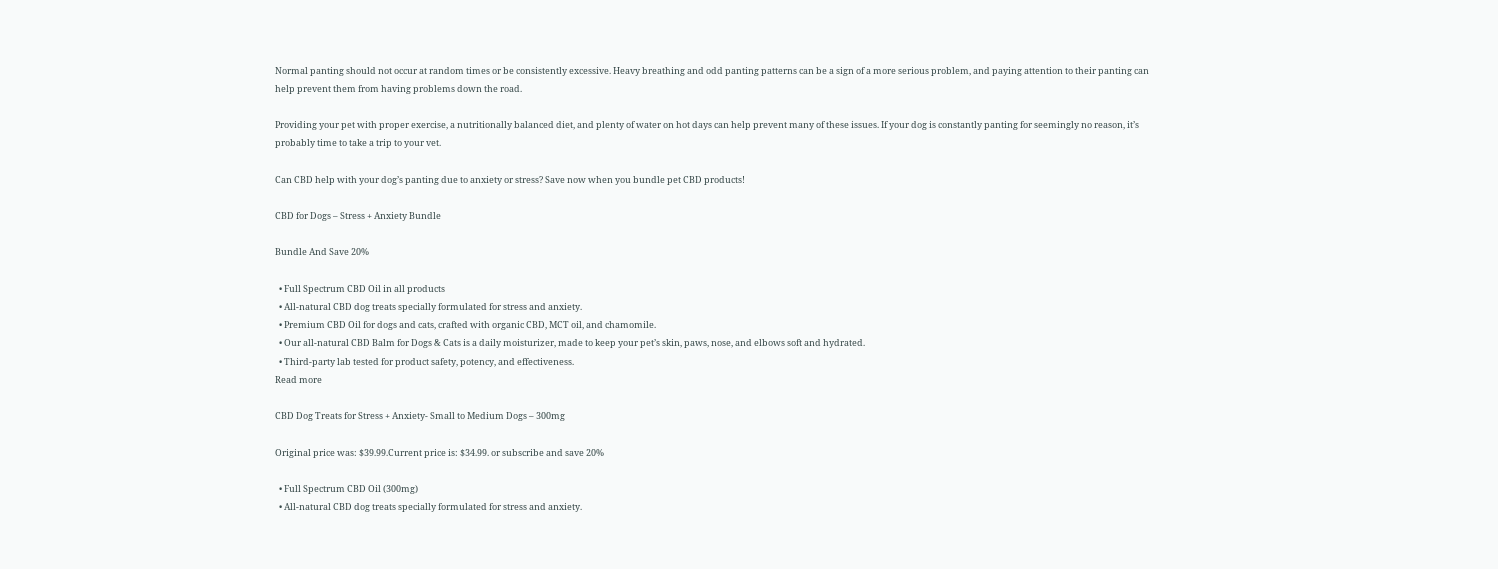Normal panting should not occur at random times or be consistently excessive. Heavy breathing and odd panting patterns can be a sign of a more serious problem, and paying attention to their panting can help prevent them from having problems down the road.

Providing your pet with proper exercise, a nutritionally balanced diet, and plenty of water on hot days can help prevent many of these issues. If your dog is constantly panting for seemingly no reason, it’s probably time to take a trip to your vet.

Can CBD help with your dog’s panting due to anxiety or stress? Save now when you bundle pet CBD products!

CBD for Dogs – Stress + Anxiety Bundle

Bundle And Save 20%

  • Full Spectrum CBD Oil in all products
  • All-natural CBD dog treats specially formulated for stress and anxiety.
  • Premium CBD Oil for dogs and cats, crafted with organic CBD, MCT oil, and chamomile.
  • Our all-natural CBD Balm for Dogs & Cats is a daily moisturizer, made to keep your pet’s skin, paws, nose, and elbows soft and hydrated.
  • Third-party lab tested for product safety, potency, and effectiveness.
Read more

CBD Dog Treats for Stress + Anxiety- Small to Medium Dogs – 300mg

Original price was: $39.99.Current price is: $34.99. or subscribe and save 20%

  • Full Spectrum CBD Oil (300mg)
  • All-natural CBD dog treats specially formulated for stress and anxiety.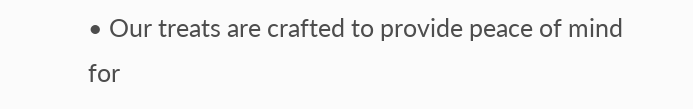• Our treats are crafted to provide peace of mind for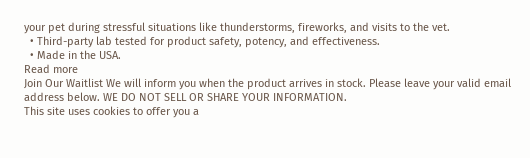your pet during stressful situations like thunderstorms, fireworks, and visits to the vet.
  • Third-party lab tested for product safety, potency, and effectiveness.
  • Made in the USA.
Read more
Join Our Waitlist We will inform you when the product arrives in stock. Please leave your valid email address below. WE DO NOT SELL OR SHARE YOUR INFORMATION.
This site uses cookies to offer you a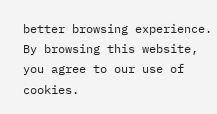better browsing experience. By browsing this website, you agree to our use of cookies.